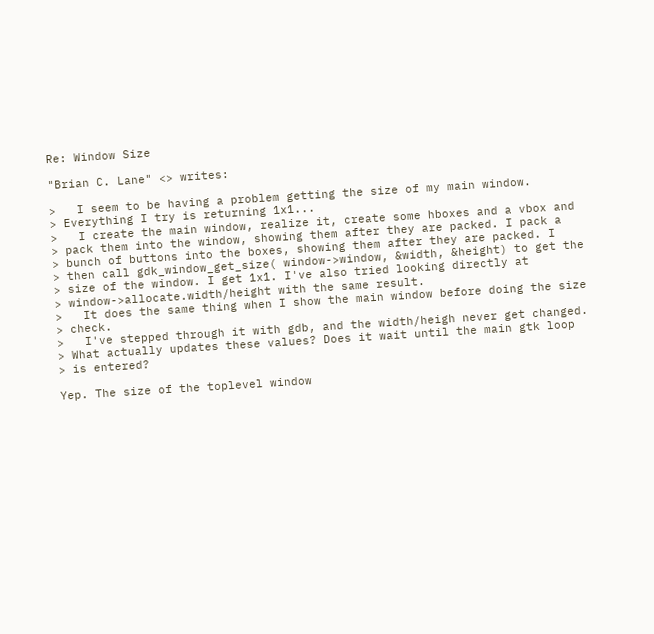Re: Window Size

"Brian C. Lane" <> writes:

>   I seem to be having a problem getting the size of my main window.
> Everything I try is returning 1x1...
>   I create the main window, realize it, create some hboxes and a vbox and
> pack them into the window, showing them after they are packed. I pack a
> bunch of buttons into the boxes, showing them after they are packed. I
> then call gdk_window_get_size( window->window, &width, &height) to get the
> size of the window. I get 1x1. I've also tried looking directly at
> window->allocate.width/height with the same result.
>   It does the same thing when I show the main window before doing the size
> check.
>   I've stepped through it with gdb, and the width/heigh never get changed.
> What actually updates these values? Does it wait until the main gtk loop
> is entered?

Yep. The size of the toplevel window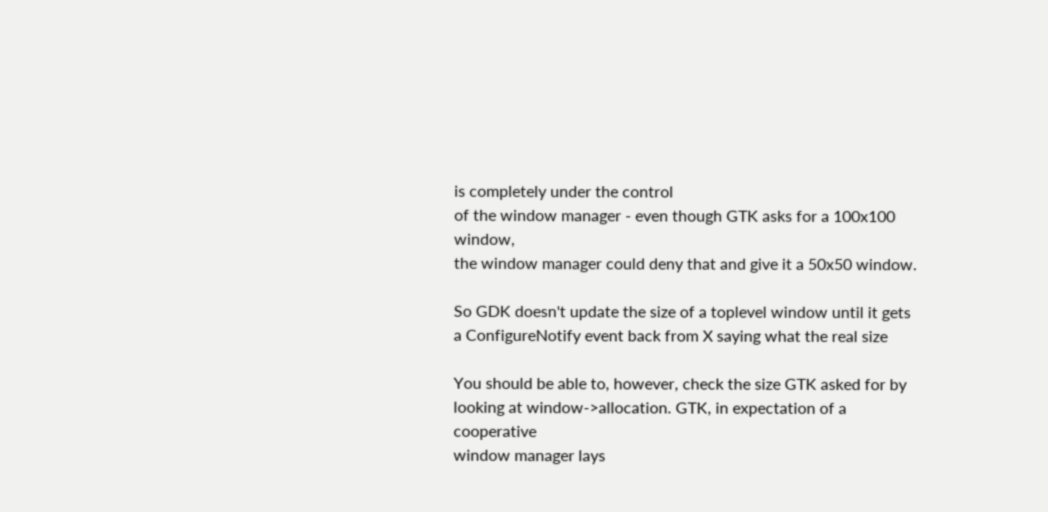is completely under the control
of the window manager - even though GTK asks for a 100x100 window,
the window manager could deny that and give it a 50x50 window.

So GDK doesn't update the size of a toplevel window until it gets
a ConfigureNotify event back from X saying what the real size

You should be able to, however, check the size GTK asked for by
looking at window->allocation. GTK, in expectation of a cooperative
window manager lays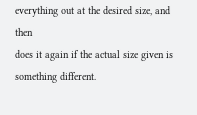everything out at the desired size, and then
does it again if the actual size given is something different.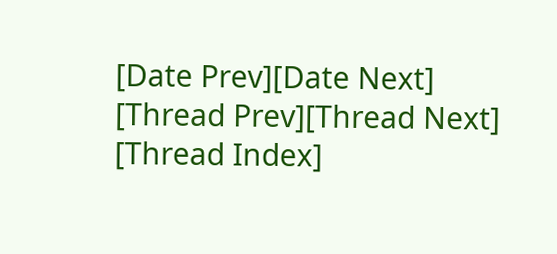[Date Prev][Date Next]   [Thread Prev][Thread Next]   [Thread Index]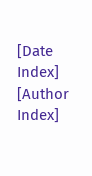[Date Index] [Author Index]